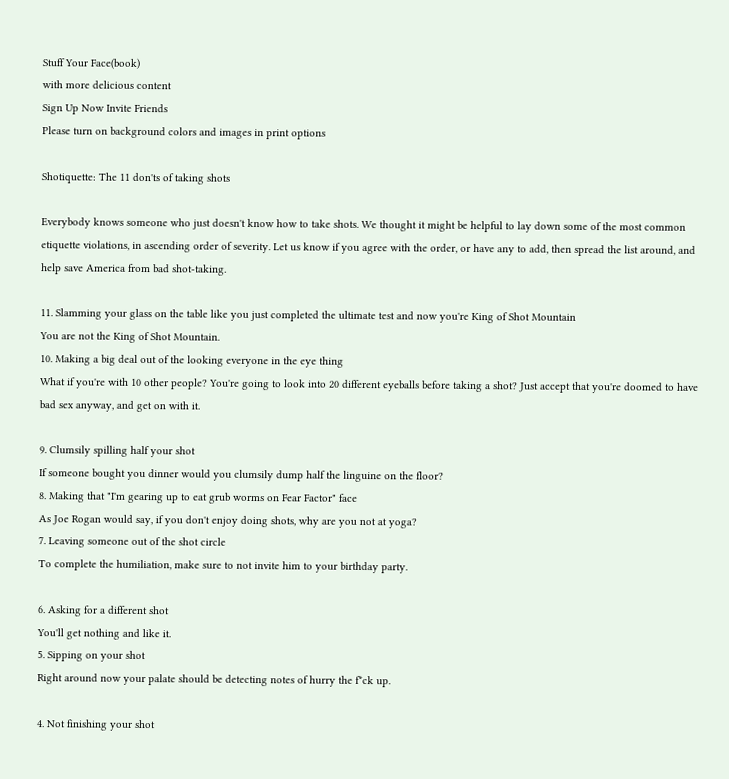Stuff Your Face(book)
with more delicious content
Sign Up Now Invite Friends
Please turn on background colors and images in print options

Shotiquette: The 11 don'ts of taking shots

Everybody knows someone who just doesn't know how to take shots. We thought it might be helpful to lay down some of the most common etiquette violations, in ascending order of severity. Let us know if you agree with the order, or have any to add, then spread the list around, and help save America from bad shot-taking.

11. Slamming your glass on the table like you just completed the ultimate test and now you're King of Shot Mountain
You are not the King of Shot Mountain.
10. Making a big deal out of the looking everyone in the eye thing
What if you're with 10 other people? You're going to look into 20 different eyeballs before taking a shot? Just accept that you're doomed to have bad sex anyway, and get on with it.

9. Clumsily spilling half your shot
If someone bought you dinner would you clumsily dump half the linguine on the floor?
8. Making that "I'm gearing up to eat grub worms on Fear Factor" face
As Joe Rogan would say, if you don't enjoy doing shots, why are you not at yoga?
7. Leaving someone out of the shot circle
To complete the humiliation, make sure to not invite him to your birthday party.

6. Asking for a different shot
You'll get nothing and like it.
5. Sipping on your shot
Right around now your palate should be detecting notes of hurry the f*ck up.

4. Not finishing your shot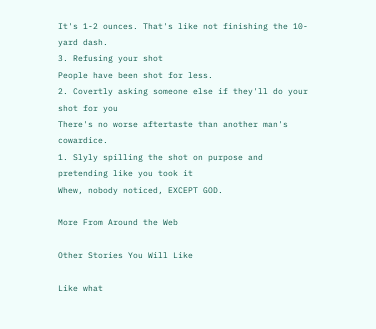It's 1-2 ounces. That's like not finishing the 10-yard dash.
3. Refusing your shot
People have been shot for less.
2. Covertly asking someone else if they'll do your shot for you
There's no worse aftertaste than another man's cowardice.
1. Slyly spilling the shot on purpose and pretending like you took it
Whew, nobody noticed, EXCEPT GOD.

More From Around the Web

Other Stories You Will Like

Like what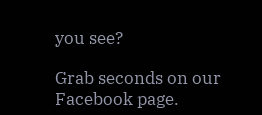you see?

Grab seconds on our Facebook page.